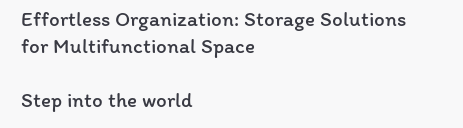Effortless Organization: Storage Solutions for Multifunctional Space

Step into the world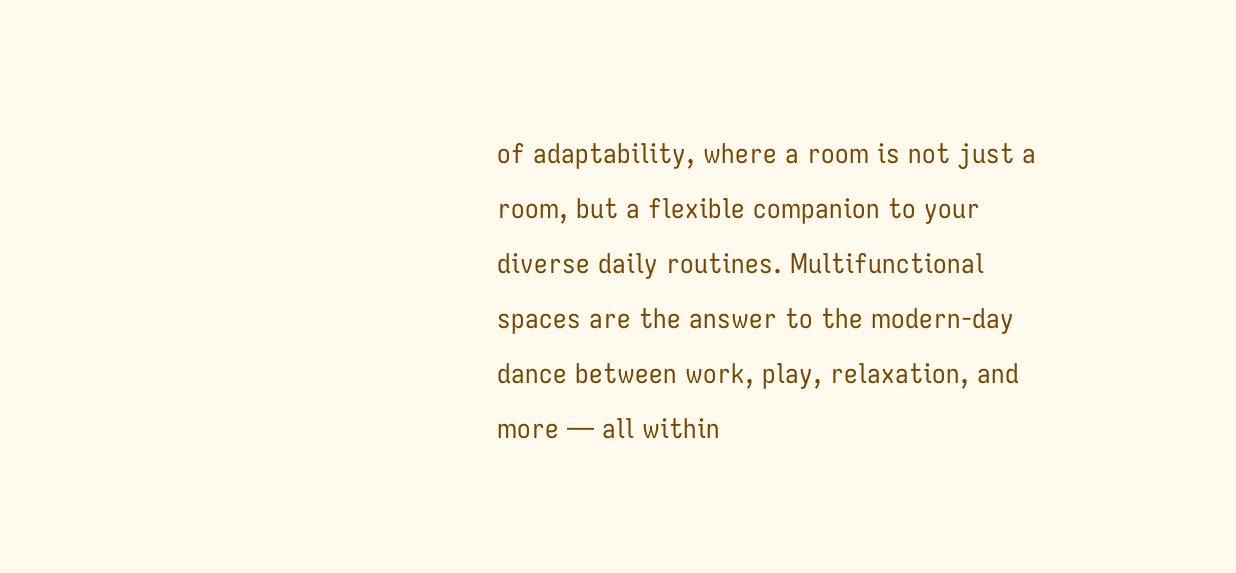of adaptability, where a room is not just a room, but a flexible companion to your diverse daily routines. Multifunctional spaces are the answer to the modern-day dance between work, play, relaxation, and more — all within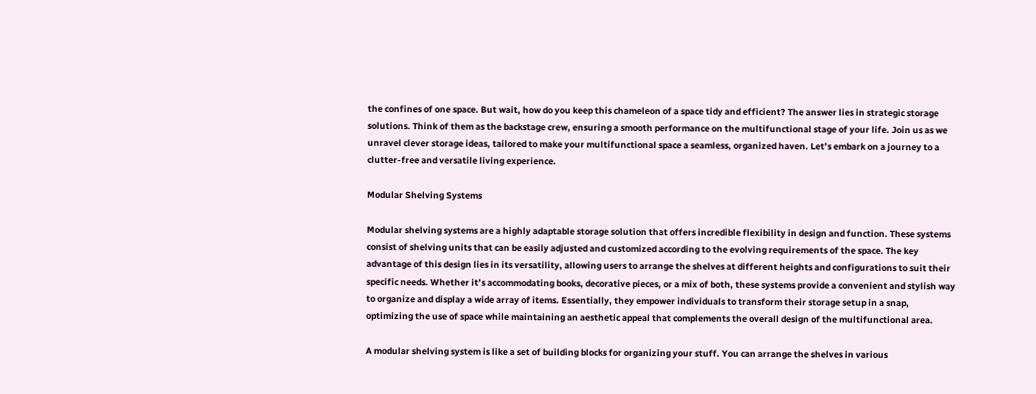the confines of one space. But wait, how do you keep this chameleon of a space tidy and efficient? The answer lies in strategic storage solutions. Think of them as the backstage crew, ensuring a smooth performance on the multifunctional stage of your life. Join us as we unravel clever storage ideas, tailored to make your multifunctional space a seamless, organized haven. Let’s embark on a journey to a clutter-free and versatile living experience.

Modular Shelving Systems

Modular shelving systems are a highly adaptable storage solution that offers incredible flexibility in design and function. These systems consist of shelving units that can be easily adjusted and customized according to the evolving requirements of the space. The key advantage of this design lies in its versatility, allowing users to arrange the shelves at different heights and configurations to suit their specific needs. Whether it’s accommodating books, decorative pieces, or a mix of both, these systems provide a convenient and stylish way to organize and display a wide array of items. Essentially, they empower individuals to transform their storage setup in a snap, optimizing the use of space while maintaining an aesthetic appeal that complements the overall design of the multifunctional area.

A modular shelving system is like a set of building blocks for organizing your stuff. You can arrange the shelves in various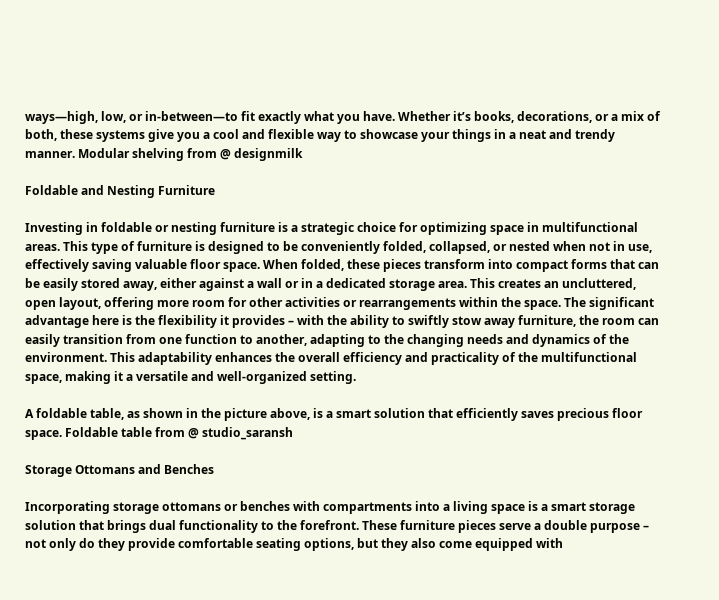ways—high, low, or in-between—to fit exactly what you have. Whether it’s books, decorations, or a mix of both, these systems give you a cool and flexible way to showcase your things in a neat and trendy manner. Modular shelving from @ designmilk

Foldable and Nesting Furniture

Investing in foldable or nesting furniture is a strategic choice for optimizing space in multifunctional areas. This type of furniture is designed to be conveniently folded, collapsed, or nested when not in use, effectively saving valuable floor space. When folded, these pieces transform into compact forms that can be easily stored away, either against a wall or in a dedicated storage area. This creates an uncluttered, open layout, offering more room for other activities or rearrangements within the space. The significant advantage here is the flexibility it provides – with the ability to swiftly stow away furniture, the room can easily transition from one function to another, adapting to the changing needs and dynamics of the environment. This adaptability enhances the overall efficiency and practicality of the multifunctional space, making it a versatile and well-organized setting.

A foldable table, as shown in the picture above, is a smart solution that efficiently saves precious floor space. Foldable table from @ studio_saransh

Storage Ottomans and Benches

Incorporating storage ottomans or benches with compartments into a living space is a smart storage solution that brings dual functionality to the forefront. These furniture pieces serve a double purpose – not only do they provide comfortable seating options, but they also come equipped with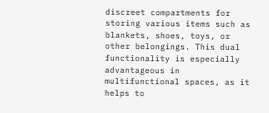discreet compartments for storing various items such as blankets, shoes, toys, or other belongings. This dual functionality is especially advantageous in multifunctional spaces, as it helps to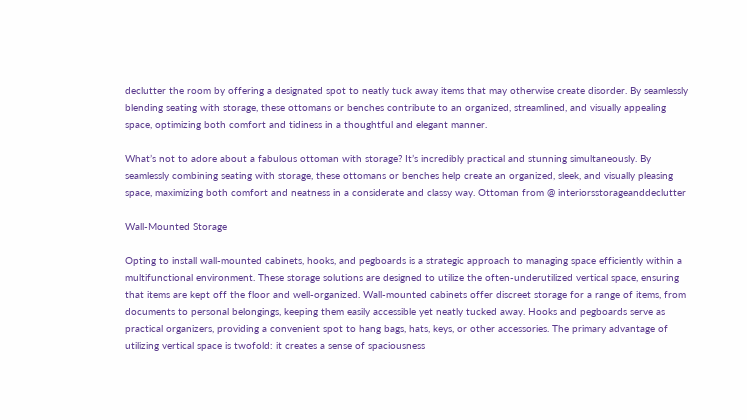declutter the room by offering a designated spot to neatly tuck away items that may otherwise create disorder. By seamlessly blending seating with storage, these ottomans or benches contribute to an organized, streamlined, and visually appealing space, optimizing both comfort and tidiness in a thoughtful and elegant manner.

What’s not to adore about a fabulous ottoman with storage? It’s incredibly practical and stunning simultaneously. By seamlessly combining seating with storage, these ottomans or benches help create an organized, sleek, and visually pleasing space, maximizing both comfort and neatness in a considerate and classy way. Ottoman from @ interiorsstorageanddeclutter

Wall-Mounted Storage

Opting to install wall-mounted cabinets, hooks, and pegboards is a strategic approach to managing space efficiently within a multifunctional environment. These storage solutions are designed to utilize the often-underutilized vertical space, ensuring that items are kept off the floor and well-organized. Wall-mounted cabinets offer discreet storage for a range of items, from documents to personal belongings, keeping them easily accessible yet neatly tucked away. Hooks and pegboards serve as practical organizers, providing a convenient spot to hang bags, hats, keys, or other accessories. The primary advantage of utilizing vertical space is twofold: it creates a sense of spaciousness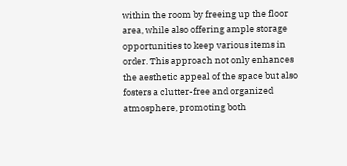within the room by freeing up the floor area, while also offering ample storage opportunities to keep various items in order. This approach not only enhances the aesthetic appeal of the space but also fosters a clutter-free and organized atmosphere, promoting both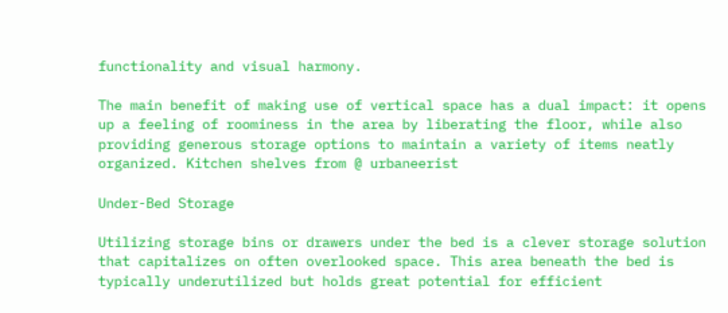functionality and visual harmony.

The main benefit of making use of vertical space has a dual impact: it opens up a feeling of roominess in the area by liberating the floor, while also providing generous storage options to maintain a variety of items neatly organized. Kitchen shelves from @ urbaneerist

Under-Bed Storage

Utilizing storage bins or drawers under the bed is a clever storage solution that capitalizes on often overlooked space. This area beneath the bed is typically underutilized but holds great potential for efficient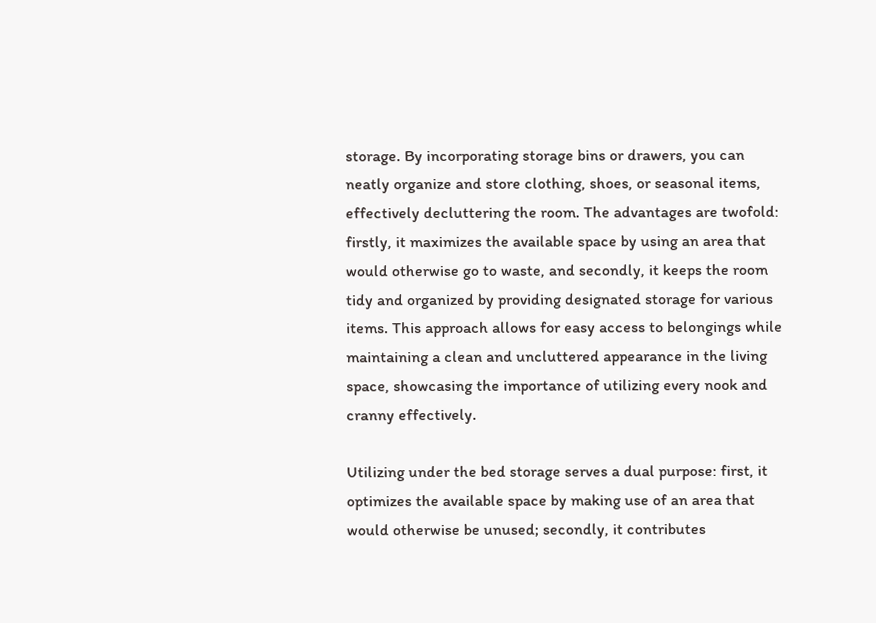storage. By incorporating storage bins or drawers, you can neatly organize and store clothing, shoes, or seasonal items, effectively decluttering the room. The advantages are twofold: firstly, it maximizes the available space by using an area that would otherwise go to waste, and secondly, it keeps the room tidy and organized by providing designated storage for various items. This approach allows for easy access to belongings while maintaining a clean and uncluttered appearance in the living space, showcasing the importance of utilizing every nook and cranny effectively.

Utilizing under the bed storage serves a dual purpose: first, it optimizes the available space by making use of an area that would otherwise be unused; secondly, it contributes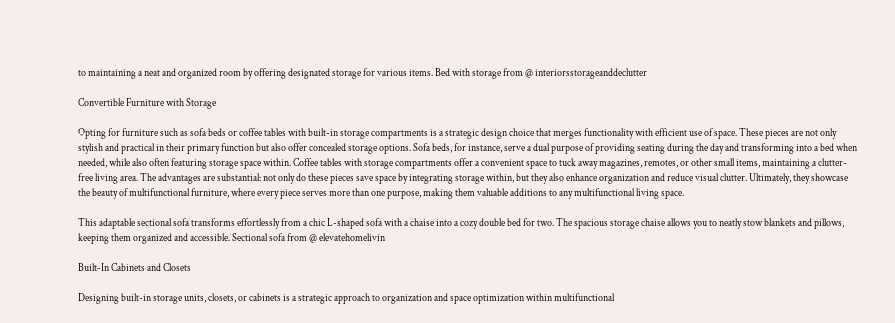to maintaining a neat and organized room by offering designated storage for various items. Bed with storage from @ interiorsstorageanddeclutter

Convertible Furniture with Storage

Opting for furniture such as sofa beds or coffee tables with built-in storage compartments is a strategic design choice that merges functionality with efficient use of space. These pieces are not only stylish and practical in their primary function but also offer concealed storage options. Sofa beds, for instance, serve a dual purpose of providing seating during the day and transforming into a bed when needed, while also often featuring storage space within. Coffee tables with storage compartments offer a convenient space to tuck away magazines, remotes, or other small items, maintaining a clutter-free living area. The advantages are substantial: not only do these pieces save space by integrating storage within, but they also enhance organization and reduce visual clutter. Ultimately, they showcase the beauty of multifunctional furniture, where every piece serves more than one purpose, making them valuable additions to any multifunctional living space.

This adaptable sectional sofa transforms effortlessly from a chic L-shaped sofa with a chaise into a cozy double bed for two. The spacious storage chaise allows you to neatly stow blankets and pillows, keeping them organized and accessible. Sectional sofa from @ elevatehomelivin

Built-In Cabinets and Closets

Designing built-in storage units, closets, or cabinets is a strategic approach to organization and space optimization within multifunctional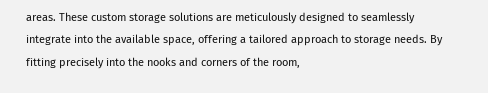areas. These custom storage solutions are meticulously designed to seamlessly integrate into the available space, offering a tailored approach to storage needs. By fitting precisely into the nooks and corners of the room,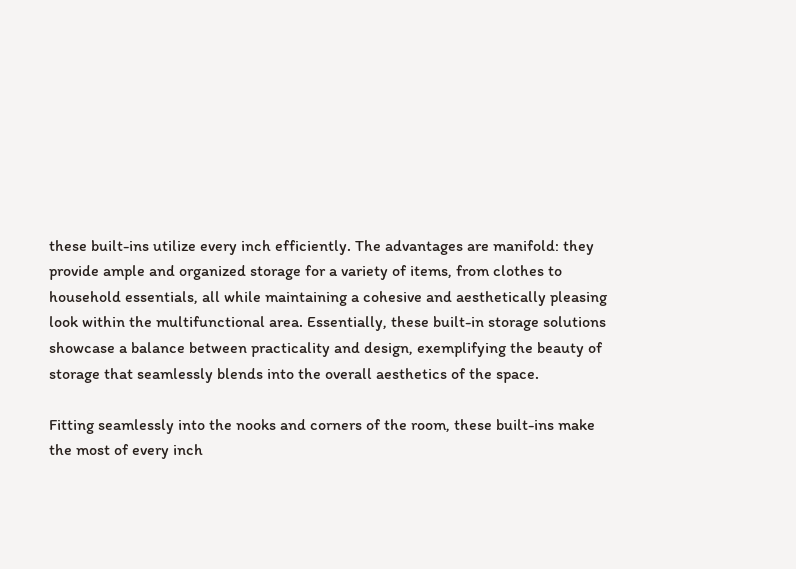these built-ins utilize every inch efficiently. The advantages are manifold: they provide ample and organized storage for a variety of items, from clothes to household essentials, all while maintaining a cohesive and aesthetically pleasing look within the multifunctional area. Essentially, these built-in storage solutions showcase a balance between practicality and design, exemplifying the beauty of storage that seamlessly blends into the overall aesthetics of the space.

Fitting seamlessly into the nooks and corners of the room, these built-ins make the most of every inch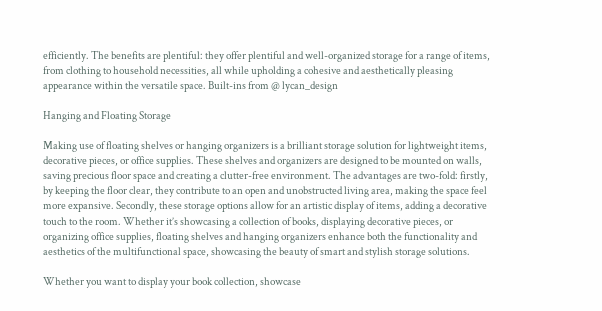efficiently. The benefits are plentiful: they offer plentiful and well-organized storage for a range of items, from clothing to household necessities, all while upholding a cohesive and aesthetically pleasing appearance within the versatile space. Built-ins from @ lycan_design

Hanging and Floating Storage

Making use of floating shelves or hanging organizers is a brilliant storage solution for lightweight items, decorative pieces, or office supplies. These shelves and organizers are designed to be mounted on walls, saving precious floor space and creating a clutter-free environment. The advantages are two-fold: firstly, by keeping the floor clear, they contribute to an open and unobstructed living area, making the space feel more expansive. Secondly, these storage options allow for an artistic display of items, adding a decorative touch to the room. Whether it’s showcasing a collection of books, displaying decorative pieces, or organizing office supplies, floating shelves and hanging organizers enhance both the functionality and aesthetics of the multifunctional space, showcasing the beauty of smart and stylish storage solutions.

Whether you want to display your book collection, showcase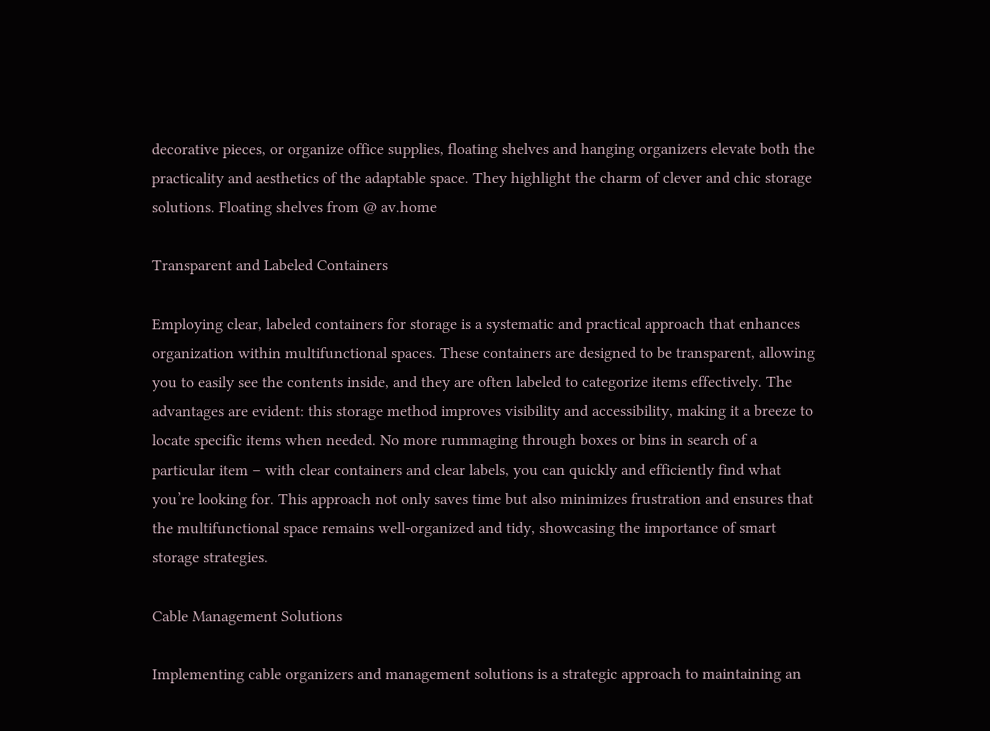decorative pieces, or organize office supplies, floating shelves and hanging organizers elevate both the practicality and aesthetics of the adaptable space. They highlight the charm of clever and chic storage solutions. Floating shelves from @ av.home

Transparent and Labeled Containers

Employing clear, labeled containers for storage is a systematic and practical approach that enhances organization within multifunctional spaces. These containers are designed to be transparent, allowing you to easily see the contents inside, and they are often labeled to categorize items effectively. The advantages are evident: this storage method improves visibility and accessibility, making it a breeze to locate specific items when needed. No more rummaging through boxes or bins in search of a particular item – with clear containers and clear labels, you can quickly and efficiently find what you’re looking for. This approach not only saves time but also minimizes frustration and ensures that the multifunctional space remains well-organized and tidy, showcasing the importance of smart storage strategies.

Cable Management Solutions

Implementing cable organizers and management solutions is a strategic approach to maintaining an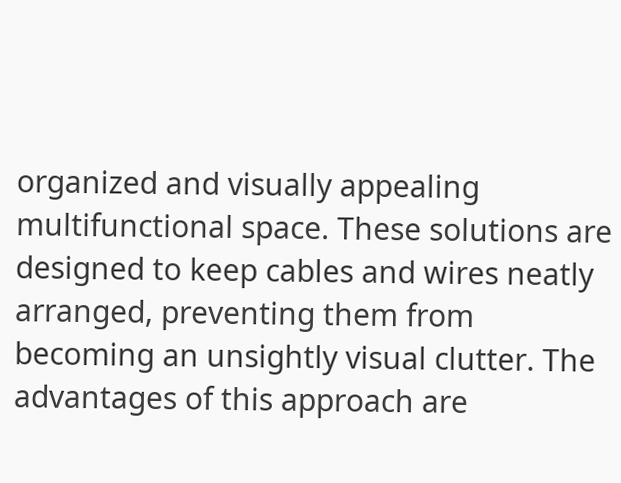organized and visually appealing multifunctional space. These solutions are designed to keep cables and wires neatly arranged, preventing them from becoming an unsightly visual clutter. The advantages of this approach are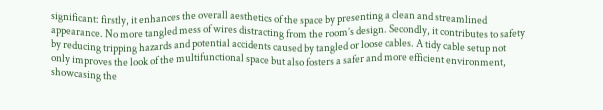significant: firstly, it enhances the overall aesthetics of the space by presenting a clean and streamlined appearance. No more tangled mess of wires distracting from the room’s design. Secondly, it contributes to safety by reducing tripping hazards and potential accidents caused by tangled or loose cables. A tidy cable setup not only improves the look of the multifunctional space but also fosters a safer and more efficient environment, showcasing the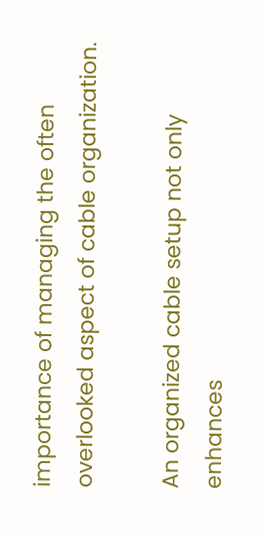importance of managing the often overlooked aspect of cable organization.

An organized cable setup not only enhances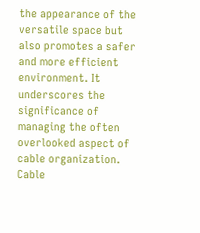the appearance of the versatile space but also promotes a safer and more efficient environment. It underscores the significance of managing the often overlooked aspect of cable organization. Cable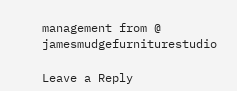management from @ jamesmudgefurniturestudio

Leave a Reply